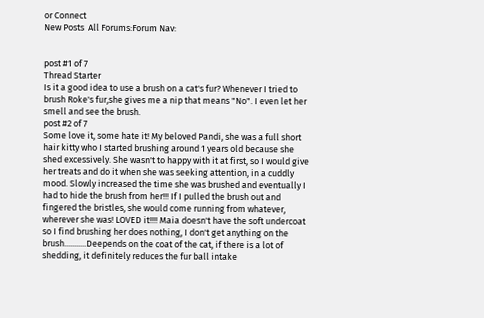or Connect
New Posts  All Forums:Forum Nav:


post #1 of 7
Thread Starter
Is it a good idea to use a brush on a cat's fur? Whenever I tried to brush Roke's fur,she gives me a nip that means "No". I even let her smell and see the brush.
post #2 of 7
Some love it, some hate it! My beloved Pandi, she was a full short hair kitty who I started brushing around 1 years old because she shed excessively. She wasn't to happy with it at first, so I would give her treats and do it when she was seeking attention, in a cuddly mood. Slowly increased the time she was brushed and eventually I had to hide the brush from her!!! If I pulled the brush out and fingered the bristles, she would come running from whatever, wherever she was! LOVED it!!!! Maia doesn't have the soft undercoat so I find brushing her does nothing, I don't get anything on the brush...........Deepends on the coat of the cat, if there is a lot of shedding, it definitely reduces the fur ball intake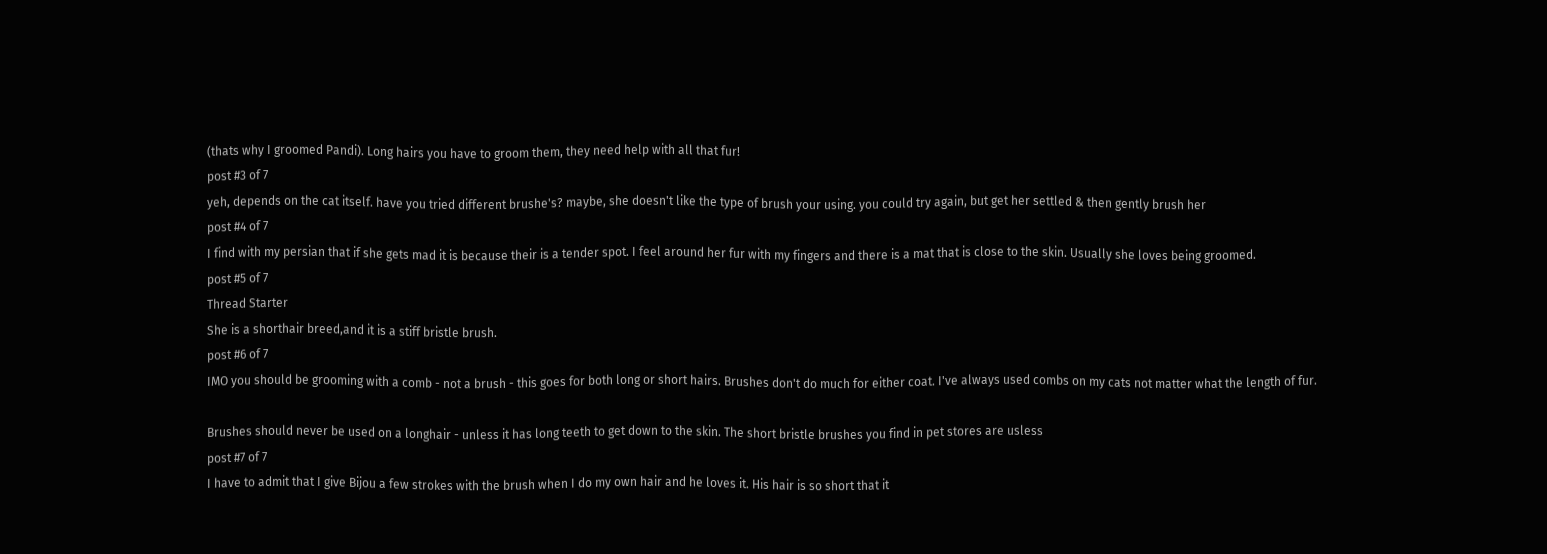(thats why I groomed Pandi). Long hairs you have to groom them, they need help with all that fur!
post #3 of 7
yeh, depends on the cat itself. have you tried different brushe's? maybe, she doesn't like the type of brush your using. you could try again, but get her settled & then gently brush her
post #4 of 7
I find with my persian that if she gets mad it is because their is a tender spot. I feel around her fur with my fingers and there is a mat that is close to the skin. Usually she loves being groomed.
post #5 of 7
Thread Starter
She is a shorthair breed,and it is a stiff bristle brush.
post #6 of 7
IMO you should be grooming with a comb - not a brush - this goes for both long or short hairs. Brushes don't do much for either coat. I've always used combs on my cats not matter what the length of fur.

Brushes should never be used on a longhair - unless it has long teeth to get down to the skin. The short bristle brushes you find in pet stores are usless
post #7 of 7
I have to admit that I give Bijou a few strokes with the brush when I do my own hair and he loves it. His hair is so short that it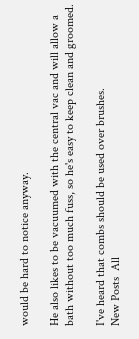would be hard to notice anyway.

He also likes to be vacuumed with the central vac and will allow a bath without too much fuss, so he's easy to keep clean and groomed.

I've heard that combs should be used over brushes.
New Posts  All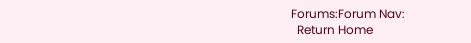Forums:Forum Nav:
  Return Home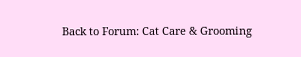Back to Forum: Cat Care & Grooming